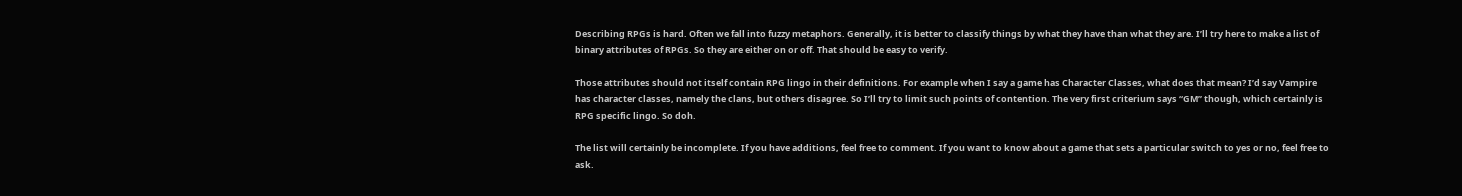Describing RPGs is hard. Often we fall into fuzzy metaphors. Generally, it is better to classify things by what they have than what they are. I’ll try here to make a list of binary attributes of RPGs. So they are either on or off. That should be easy to verify.

Those attributes should not itself contain RPG lingo in their definitions. For example when I say a game has Character Classes, what does that mean? I’d say Vampire has character classes, namely the clans, but others disagree. So I’ll try to limit such points of contention. The very first criterium says “GM” though, which certainly is RPG specific lingo. So doh.

The list will certainly be incomplete. If you have additions, feel free to comment. If you want to know about a game that sets a particular switch to yes or no, feel free to ask.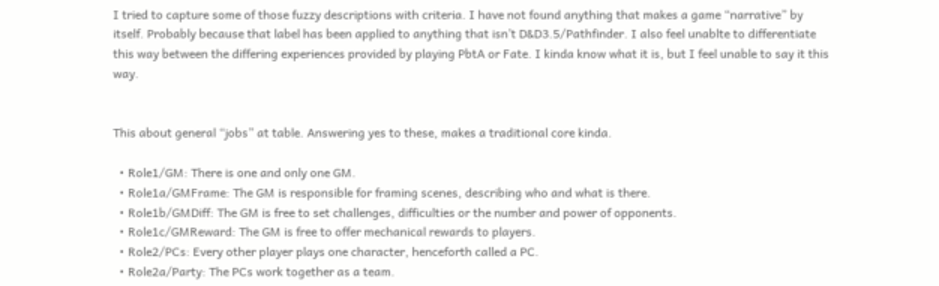I tried to capture some of those fuzzy descriptions with criteria. I have not found anything that makes a game “narrative” by itself. Probably because that label has been applied to anything that isn’t D&D3.5/Pathfinder. I also feel unablte to differentiate this way between the differing experiences provided by playing PbtA or Fate. I kinda know what it is, but I feel unable to say it this way.


This about general “jobs” at table. Answering yes to these, makes a traditional core kinda.

  • Role1/GM: There is one and only one GM.
  • Role1a/GMFrame: The GM is responsible for framing scenes, describing who and what is there.
  • Role1b/GMDiff: The GM is free to set challenges, difficulties or the number and power of opponents.
  • Role1c/GMReward: The GM is free to offer mechanical rewards to players.
  • Role2/PCs: Every other player plays one character, henceforth called a PC.
  • Role2a/Party: The PCs work together as a team.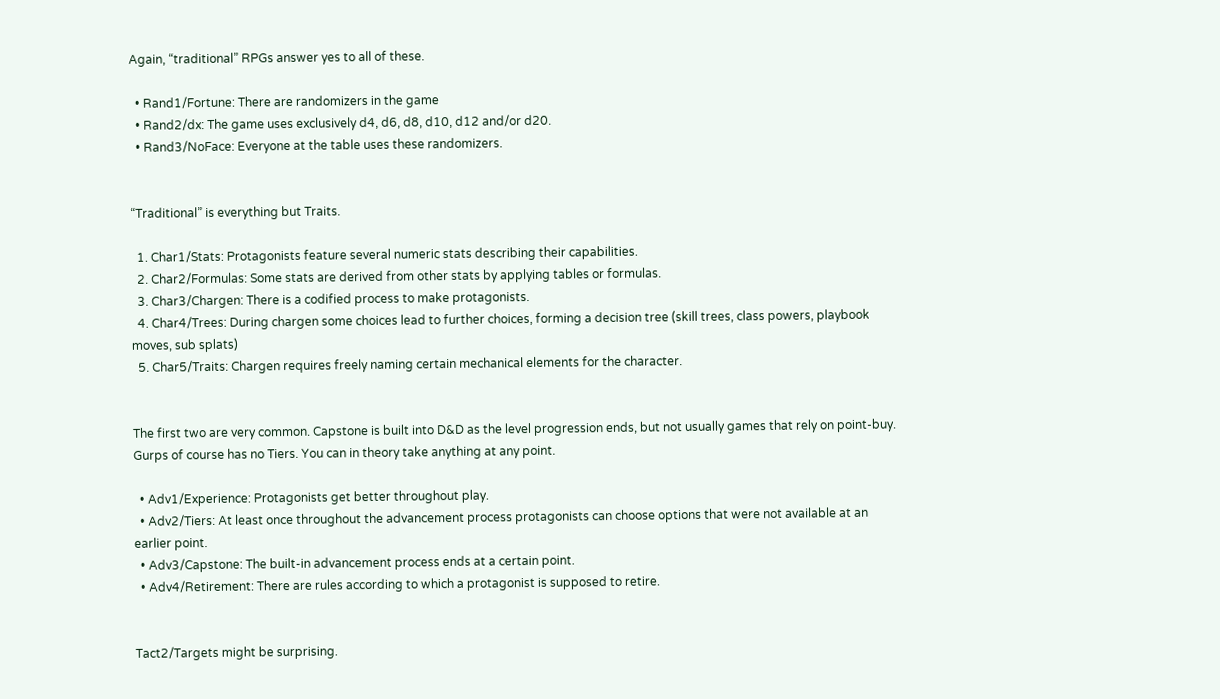Again, “traditional” RPGs answer yes to all of these.

  • Rand1/Fortune: There are randomizers in the game
  • Rand2/dx: The game uses exclusively d4, d6, d8, d10, d12 and/or d20.
  • Rand3/NoFace: Everyone at the table uses these randomizers.


“Traditional” is everything but Traits.

  1. Char1/Stats: Protagonists feature several numeric stats describing their capabilities.
  2. Char2/Formulas: Some stats are derived from other stats by applying tables or formulas.
  3. Char3/Chargen: There is a codified process to make protagonists.
  4. Char4/Trees: During chargen some choices lead to further choices, forming a decision tree (skill trees, class powers, playbook moves, sub splats)
  5. Char5/Traits: Chargen requires freely naming certain mechanical elements for the character.


The first two are very common. Capstone is built into D&D as the level progression ends, but not usually games that rely on point-buy. Gurps of course has no Tiers. You can in theory take anything at any point.

  • Adv1/Experience: Protagonists get better throughout play.
  • Adv2/Tiers: At least once throughout the advancement process protagonists can choose options that were not available at an earlier point.
  • Adv3/Capstone: The built-in advancement process ends at a certain point.
  • Adv4/Retirement: There are rules according to which a protagonist is supposed to retire.


Tact2/Targets might be surprising.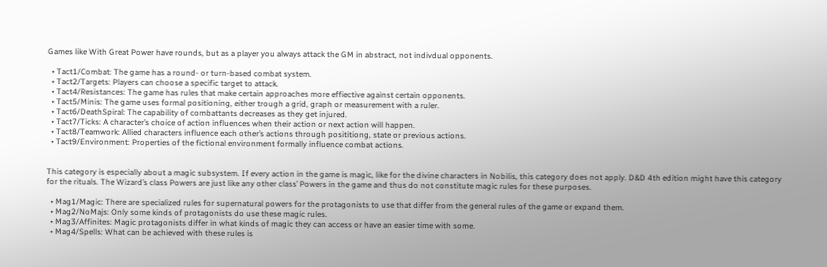Games like With Great Power have rounds, but as a player you always attack the GM in abstract, not indivdual opponents.

  • Tact1/Combat: The game has a round- or turn-based combat system.
  • Tact2/Targets: Players can choose a specific target to attack.
  • Tact4/Resistances: The game has rules that make certain approaches more effiective against certain opponents.
  • Tact5/Minis: The game uses formal positioning, either trough a grid, graph or measurement with a ruler.
  • Tact6/DeathSpiral: The capability of combattants decreases as they get injured.
  • Tact7/Ticks: A character’s choice of action influences when their action or next action will happen.
  • Tact8/Teamwork: Allied characters influence each other’s actions through posititiong, state or previous actions.
  • Tact9/Environment: Properties of the fictional environment formally influence combat actions.


This category is especially about a magic subsystem. If every action in the game is magic, like for the divine characters in Nobilis, this category does not apply. D&D 4th edition might have this category for the rituals. The Wizard’s class Powers are just like any other class’ Powers in the game and thus do not constitute magic rules for these purposes.

  • Mag1/Magic: There are specialized rules for supernatural powers for the protagonists to use that differ from the general rules of the game or expand them.
  • Mag2/NoMajs: Only some kinds of protagonists do use these magic rules.
  • Mag3/Affinites: Magic protagonists differ in what kinds of magic they can access or have an easier time with some.
  • Mag4/Spells: What can be achieved with these rules is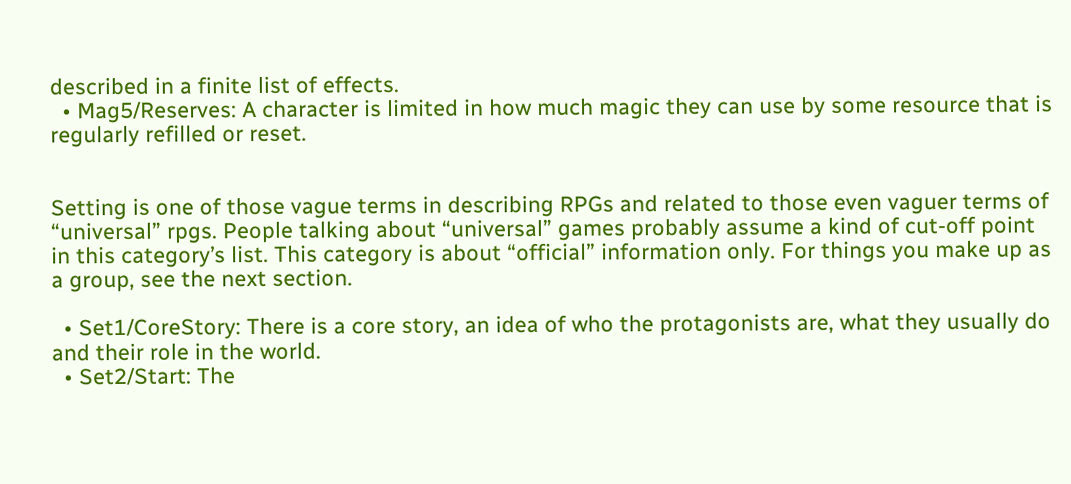described in a finite list of effects.
  • Mag5/Reserves: A character is limited in how much magic they can use by some resource that is regularly refilled or reset.


Setting is one of those vague terms in describing RPGs and related to those even vaguer terms of “universal” rpgs. People talking about “universal” games probably assume a kind of cut-off point in this category’s list. This category is about “official” information only. For things you make up as a group, see the next section.

  • Set1/CoreStory: There is a core story, an idea of who the protagonists are, what they usually do and their role in the world.
  • Set2/Start: The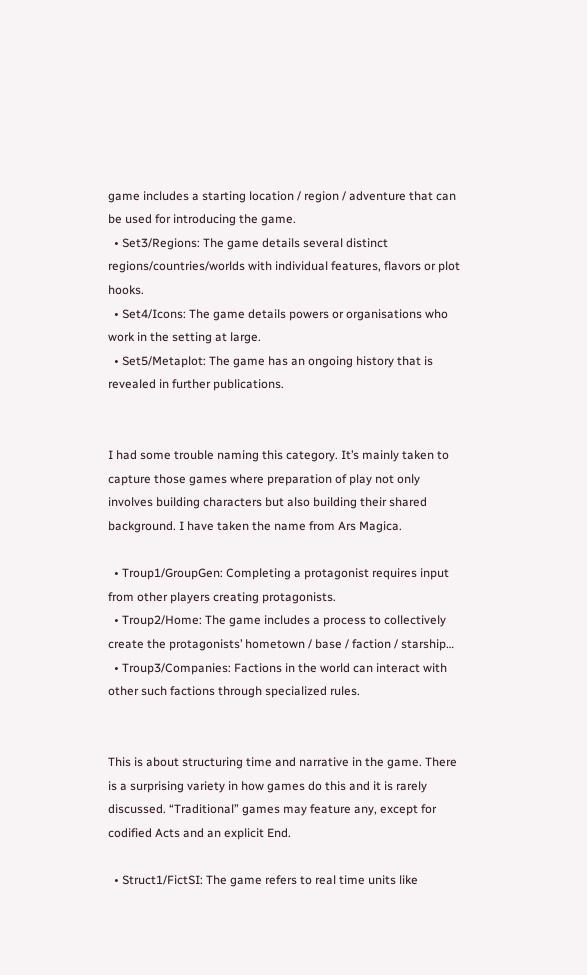game includes a starting location / region / adventure that can be used for introducing the game.
  • Set3/Regions: The game details several distinct regions/countries/worlds with individual features, flavors or plot hooks.
  • Set4/Icons: The game details powers or organisations who work in the setting at large.
  • Set5/Metaplot: The game has an ongoing history that is revealed in further publications.


I had some trouble naming this category. It’s mainly taken to capture those games where preparation of play not only involves building characters but also building their shared background. I have taken the name from Ars Magica.

  • Troup1/GroupGen: Completing a protagonist requires input from other players creating protagonists.
  • Troup2/Home: The game includes a process to collectively create the protagonists’ hometown / base / faction / starship…
  • Troup3/Companies: Factions in the world can interact with other such factions through specialized rules.


This is about structuring time and narrative in the game. There is a surprising variety in how games do this and it is rarely discussed. “Traditional” games may feature any, except for codified Acts and an explicit End.

  • Struct1/FictSI: The game refers to real time units like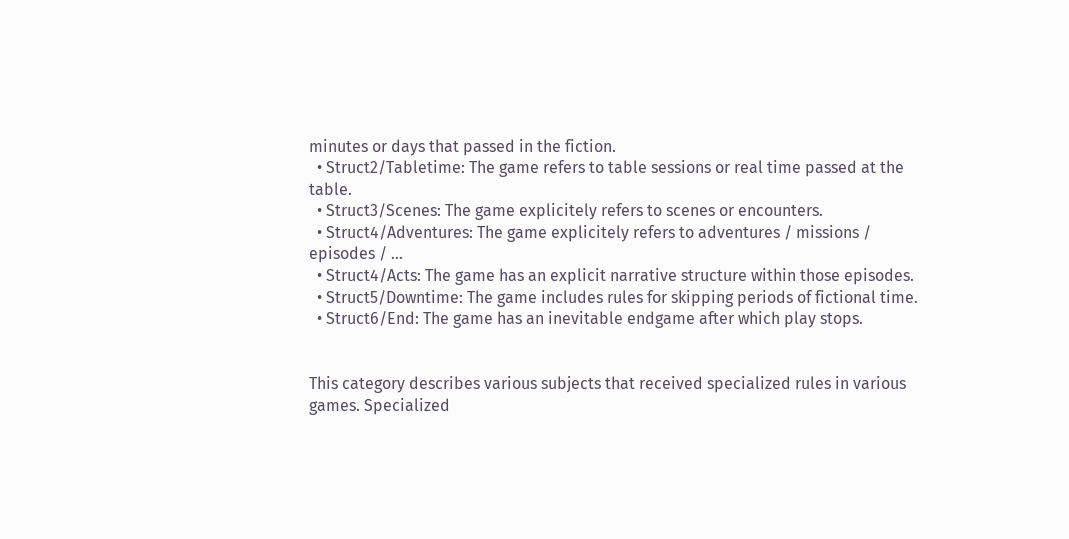minutes or days that passed in the fiction.
  • Struct2/Tabletime: The game refers to table sessions or real time passed at the table.
  • Struct3/Scenes: The game explicitely refers to scenes or encounters.
  • Struct4/Adventures: The game explicitely refers to adventures / missions / episodes / …
  • Struct4/Acts: The game has an explicit narrative structure within those episodes.
  • Struct5/Downtime: The game includes rules for skipping periods of fictional time.
  • Struct6/End: The game has an inevitable endgame after which play stops.


This category describes various subjects that received specialized rules in various games. Specialized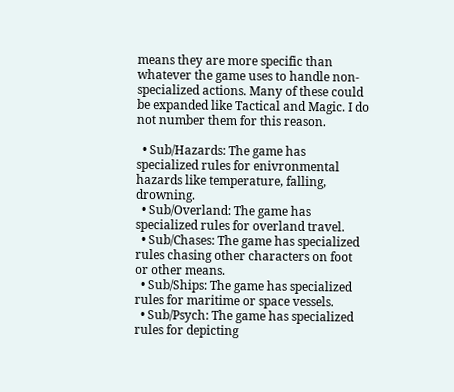means they are more specific than whatever the game uses to handle non-specialized actions. Many of these could be expanded like Tactical and Magic. I do not number them for this reason.

  • Sub/Hazards: The game has specialized rules for enivronmental hazards like temperature, falling, drowning.
  • Sub/Overland: The game has specialized rules for overland travel.
  • Sub/Chases: The game has specialized rules chasing other characters on foot or other means.
  • Sub/Ships: The game has specialized rules for maritime or space vessels.
  • Sub/Psych: The game has specialized rules for depicting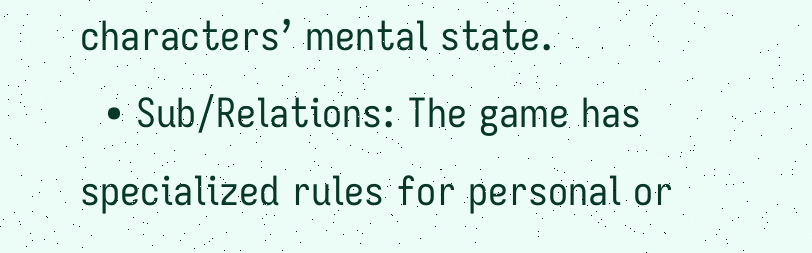characters’ mental state.
  • Sub/Relations: The game has specialized rules for personal or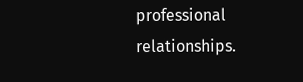professional relationships.